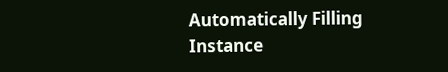Automatically Filling Instance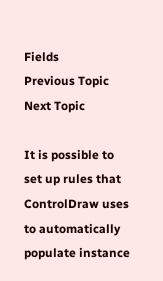Fields
Previous Topic  Next Topic

It is possible to set up rules that ControlDraw uses to automatically populate instance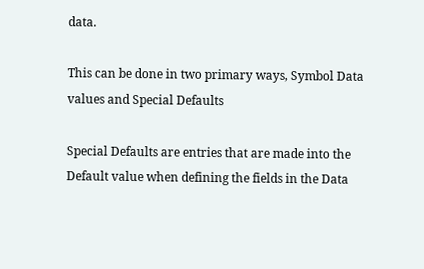data.

This can be done in two primary ways, Symbol Data values and Special Defaults

Special Defaults are entries that are made into the Default value when defining the fields in the Data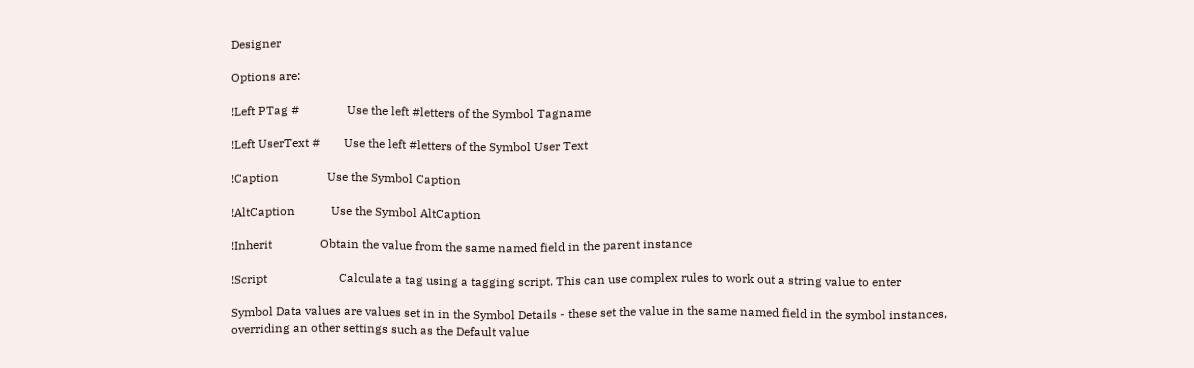Designer

Options are:

!Left PTag #                Use the left #letters of the Symbol Tagname

!Left UserText #        Use the left #letters of the Symbol User Text

!Caption                Use the Symbol Caption

!AltCaption            Use the Symbol AltCaption

!Inherit                Obtain the value from the same named field in the parent instance

!Script                        Calculate a tag using a tagging script. This can use complex rules to work out a string value to enter

Symbol Data values are values set in in the Symbol Details - these set the value in the same named field in the symbol instances, overriding an other settings such as the Default value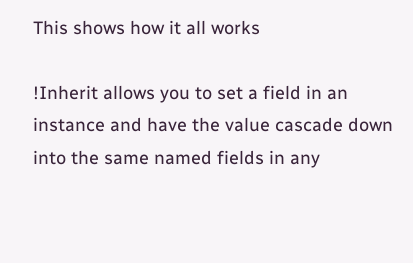This shows how it all works

!Inherit allows you to set a field in an instance and have the value cascade down into the same named fields in any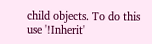child objects. To do this use '!Inherit'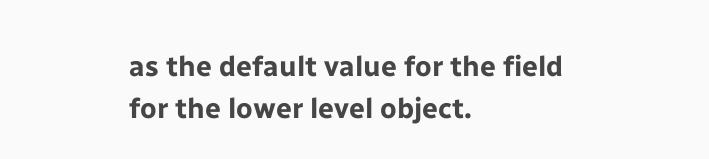as the default value for the field for the lower level object.